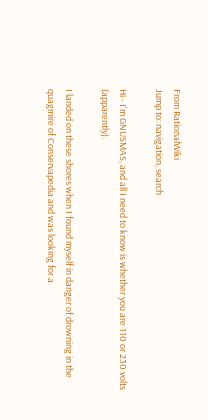From RationalWiki
Jump to: navigation, search

Hi - I'm GNUSMAS, and all I need to know is whether you are 110 or 230 volts (apparently).

I landed on these shores when I found myself in danger of drowning in the quagmire of Conservapedia and was looking for a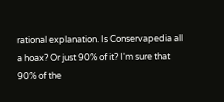rational explanation. Is Conservapedia all a hoax? Or just 90% of it? I'm sure that 90% of the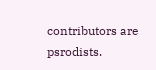contributors are psrodists.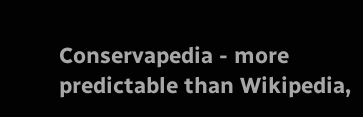Conservapedia - more predictable than Wikipedia,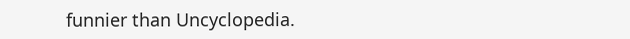funnier than Uncyclopedia.